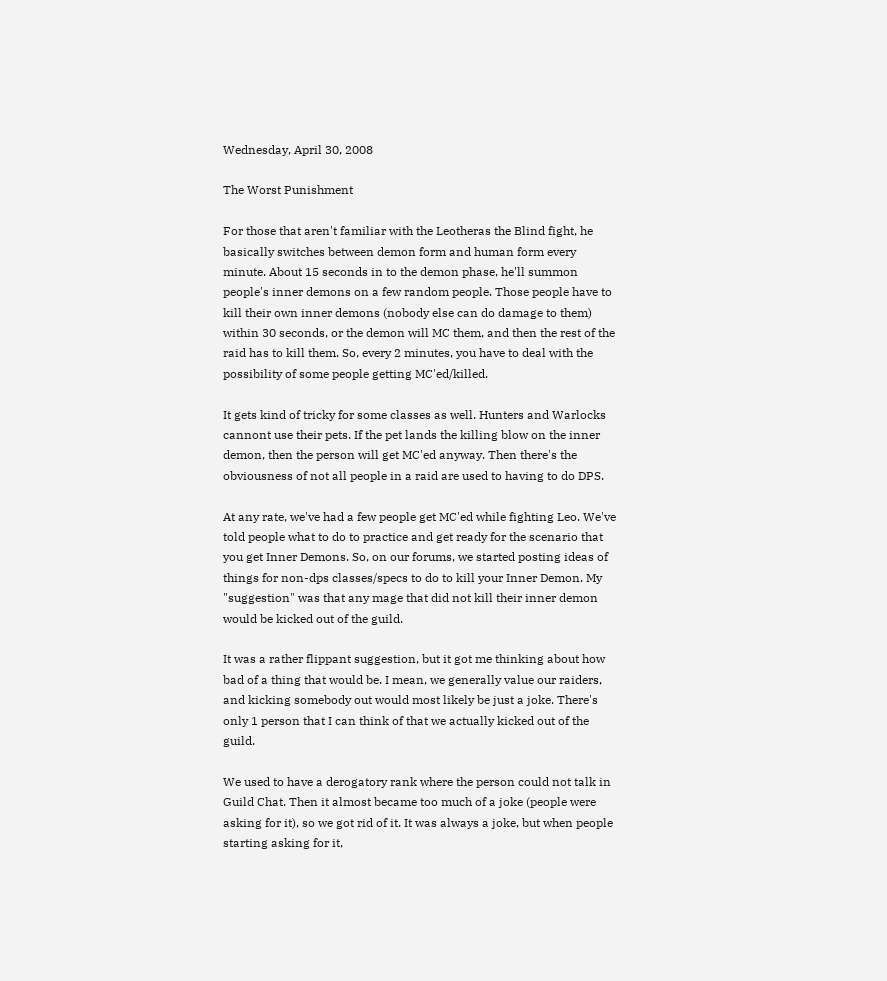Wednesday, April 30, 2008

The Worst Punishment

For those that aren't familiar with the Leotheras the Blind fight, he basically switches between demon form and human form every minute. About 15 seconds in to the demon phase, he'll summon people's inner demons on a few random people. Those people have to kill their own inner demons (nobody else can do damage to them) within 30 seconds, or the demon will MC them, and then the rest of the raid has to kill them. So, every 2 minutes, you have to deal with the possibility of some people getting MC'ed/killed.

It gets kind of tricky for some classes as well. Hunters and Warlocks cannont use their pets. If the pet lands the killing blow on the inner demon, then the person will get MC'ed anyway. Then there's the obviousness of not all people in a raid are used to having to do DPS.

At any rate, we've had a few people get MC'ed while fighting Leo. We've told people what to do to practice and get ready for the scenario that you get Inner Demons. So, on our forums, we started posting ideas of things for non-dps classes/specs to do to kill your Inner Demon. My "suggestion" was that any mage that did not kill their inner demon would be kicked out of the guild.

It was a rather flippant suggestion, but it got me thinking about how bad of a thing that would be. I mean, we generally value our raiders, and kicking somebody out would most likely be just a joke. There's only 1 person that I can think of that we actually kicked out of the guild.

We used to have a derogatory rank where the person could not talk in Guild Chat. Then it almost became too much of a joke (people were asking for it), so we got rid of it. It was always a joke, but when people starting asking for it,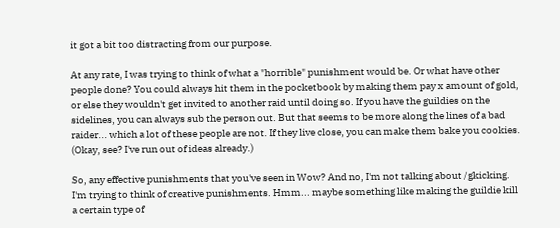it got a bit too distracting from our purpose.

At any rate, I was trying to think of what a "horrible" punishment would be. Or what have other people done? You could always hit them in the pocketbook by making them pay x amount of gold, or else they wouldn't get invited to another raid until doing so. If you have the guildies on the sidelines, you can always sub the person out. But that seems to be more along the lines of a bad raider... which a lot of these people are not. If they live close, you can make them bake you cookies. (Okay, see? I've run out of ideas already.)

So, any effective punishments that you've seen in Wow? And no, I'm not talking about /gkicking. I'm trying to think of creative punishments. Hmm... maybe something like making the guildie kill a certain type of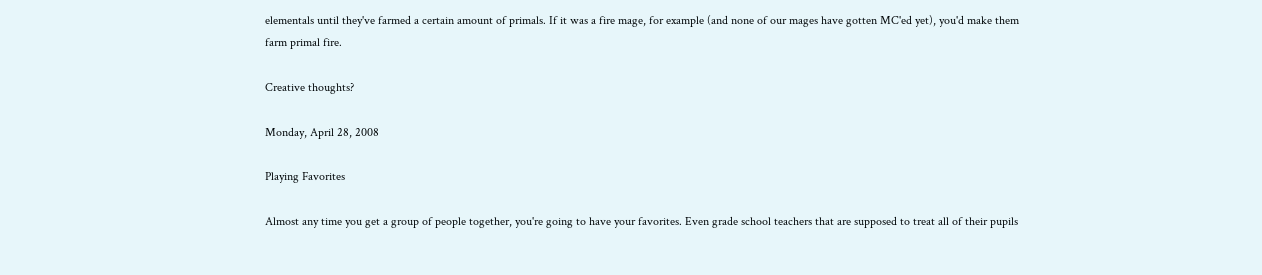elementals until they've farmed a certain amount of primals. If it was a fire mage, for example (and none of our mages have gotten MC'ed yet), you'd make them farm primal fire.

Creative thoughts?

Monday, April 28, 2008

Playing Favorites

Almost any time you get a group of people together, you're going to have your favorites. Even grade school teachers that are supposed to treat all of their pupils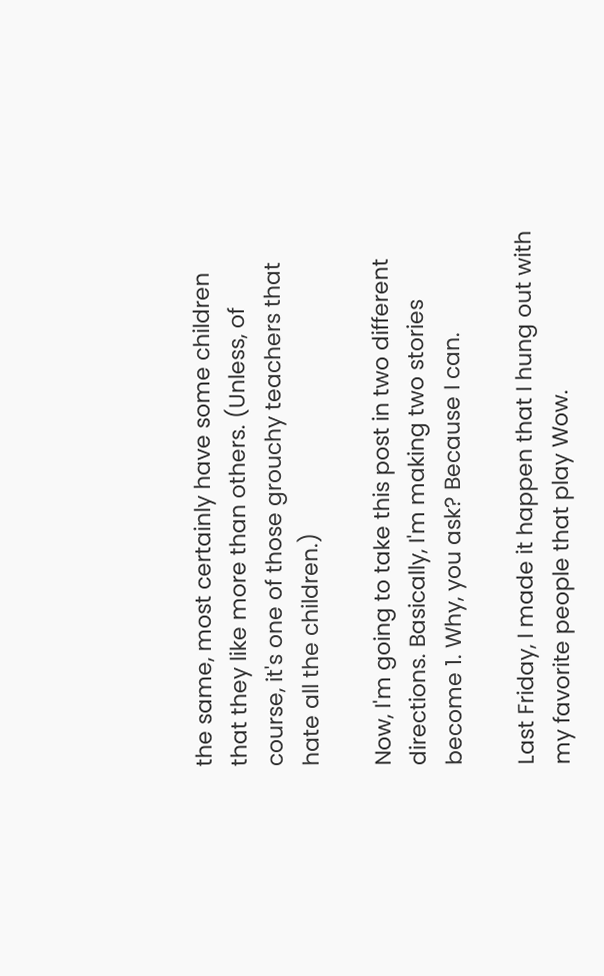the same, most certainly have some children that they like more than others. (Unless, of course, it's one of those grouchy teachers that hate all the children.)

Now, I'm going to take this post in two different directions. Basically, I'm making two stories become 1. Why, you ask? Because I can.

Last Friday, I made it happen that I hung out with my favorite people that play Wow.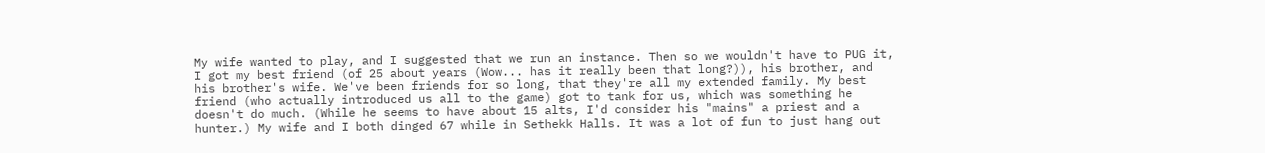My wife wanted to play, and I suggested that we run an instance. Then so we wouldn't have to PUG it, I got my best friend (of 25 about years (Wow... has it really been that long?)), his brother, and his brother's wife. We've been friends for so long, that they're all my extended family. My best friend (who actually introduced us all to the game) got to tank for us, which was something he doesn't do much. (While he seems to have about 15 alts, I'd consider his "mains" a priest and a hunter.) My wife and I both dinged 67 while in Sethekk Halls. It was a lot of fun to just hang out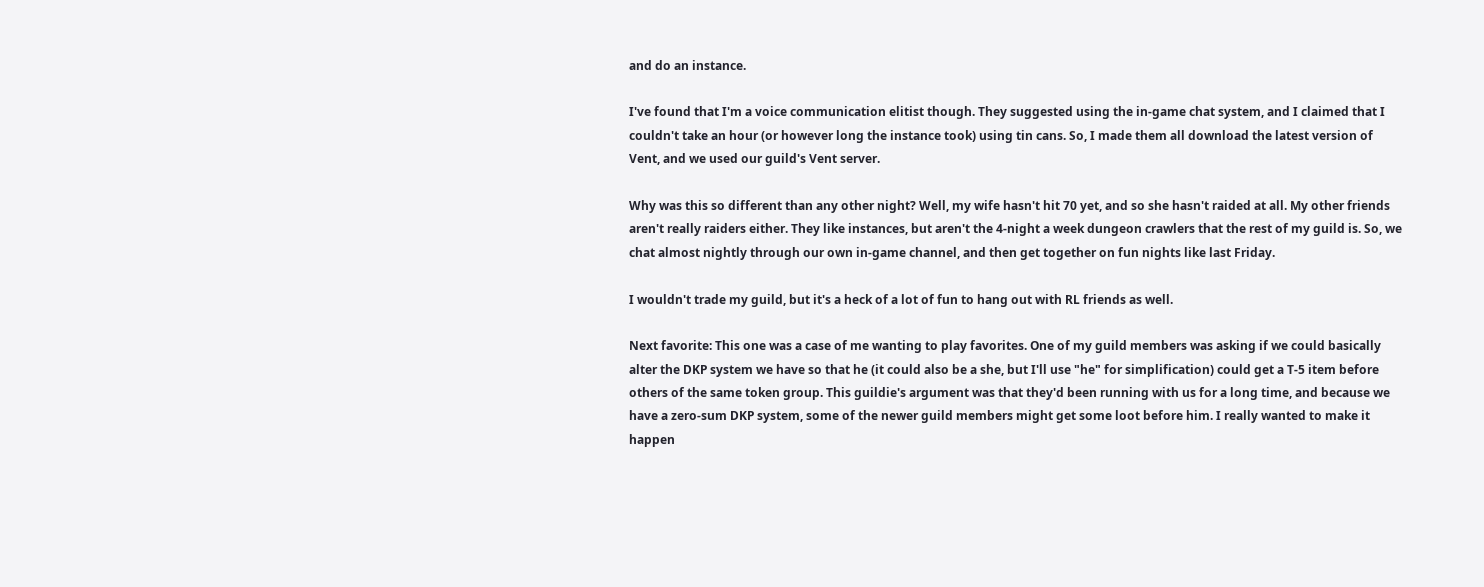and do an instance.

I've found that I'm a voice communication elitist though. They suggested using the in-game chat system, and I claimed that I couldn't take an hour (or however long the instance took) using tin cans. So, I made them all download the latest version of Vent, and we used our guild's Vent server.

Why was this so different than any other night? Well, my wife hasn't hit 70 yet, and so she hasn't raided at all. My other friends aren't really raiders either. They like instances, but aren't the 4-night a week dungeon crawlers that the rest of my guild is. So, we chat almost nightly through our own in-game channel, and then get together on fun nights like last Friday.

I wouldn't trade my guild, but it's a heck of a lot of fun to hang out with RL friends as well.

Next favorite: This one was a case of me wanting to play favorites. One of my guild members was asking if we could basically alter the DKP system we have so that he (it could also be a she, but I'll use "he" for simplification) could get a T-5 item before others of the same token group. This guildie's argument was that they'd been running with us for a long time, and because we have a zero-sum DKP system, some of the newer guild members might get some loot before him. I really wanted to make it happen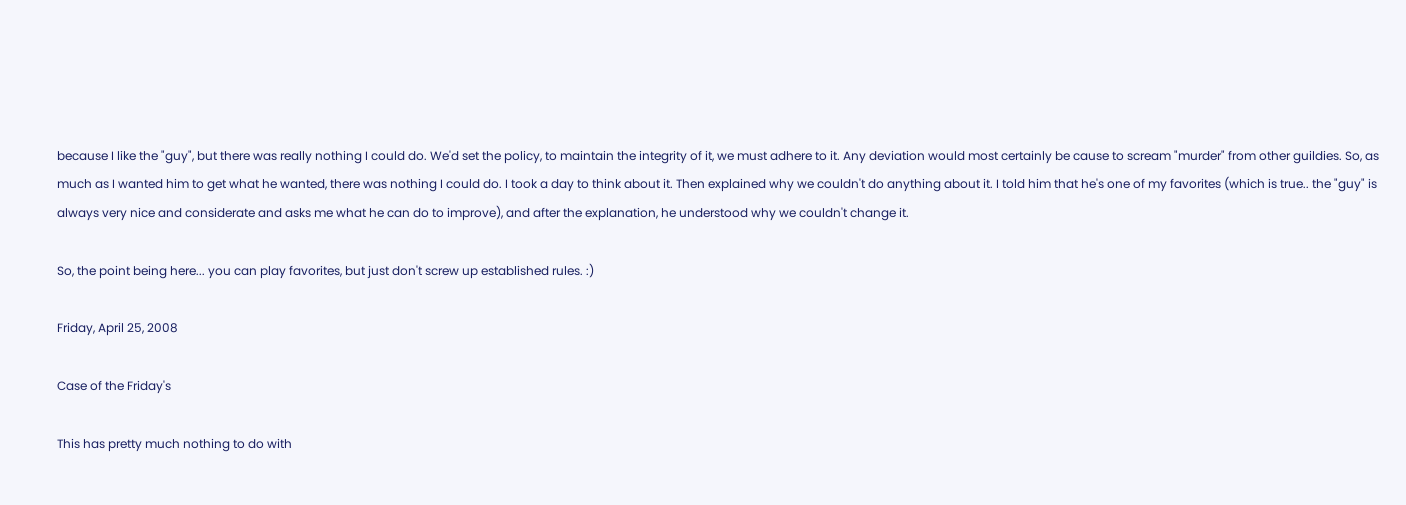because I like the "guy", but there was really nothing I could do. We'd set the policy, to maintain the integrity of it, we must adhere to it. Any deviation would most certainly be cause to scream "murder" from other guildies. So, as much as I wanted him to get what he wanted, there was nothing I could do. I took a day to think about it. Then explained why we couldn't do anything about it. I told him that he's one of my favorites (which is true.. the "guy" is always very nice and considerate and asks me what he can do to improve), and after the explanation, he understood why we couldn't change it.

So, the point being here... you can play favorites, but just don't screw up established rules. :)

Friday, April 25, 2008

Case of the Friday's

This has pretty much nothing to do with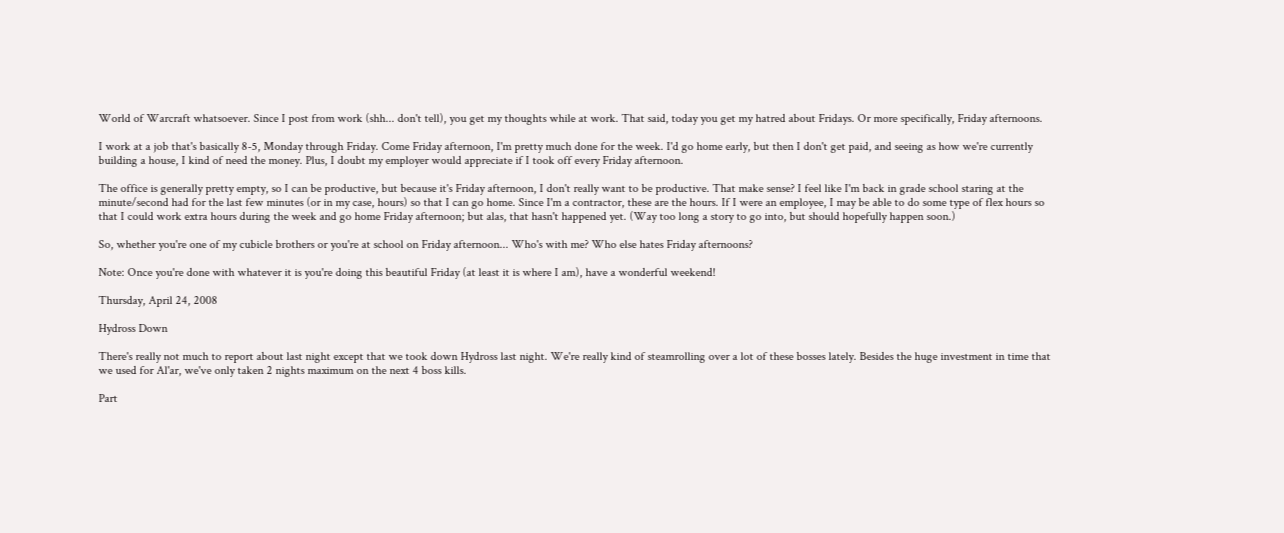World of Warcraft whatsoever. Since I post from work (shh... don't tell), you get my thoughts while at work. That said, today you get my hatred about Fridays. Or more specifically, Friday afternoons.

I work at a job that's basically 8-5, Monday through Friday. Come Friday afternoon, I'm pretty much done for the week. I'd go home early, but then I don't get paid, and seeing as how we're currently building a house, I kind of need the money. Plus, I doubt my employer would appreciate if I took off every Friday afternoon.

The office is generally pretty empty, so I can be productive, but because it's Friday afternoon, I don't really want to be productive. That make sense? I feel like I'm back in grade school staring at the minute/second had for the last few minutes (or in my case, hours) so that I can go home. Since I'm a contractor, these are the hours. If I were an employee, I may be able to do some type of flex hours so that I could work extra hours during the week and go home Friday afternoon; but alas, that hasn't happened yet. (Way too long a story to go into, but should hopefully happen soon.)

So, whether you're one of my cubicle brothers or you're at school on Friday afternoon... Who's with me? Who else hates Friday afternoons?

Note: Once you're done with whatever it is you're doing this beautiful Friday (at least it is where I am), have a wonderful weekend!

Thursday, April 24, 2008

Hydross Down

There's really not much to report about last night except that we took down Hydross last night. We're really kind of steamrolling over a lot of these bosses lately. Besides the huge investment in time that we used for Al'ar, we've only taken 2 nights maximum on the next 4 boss kills.

Part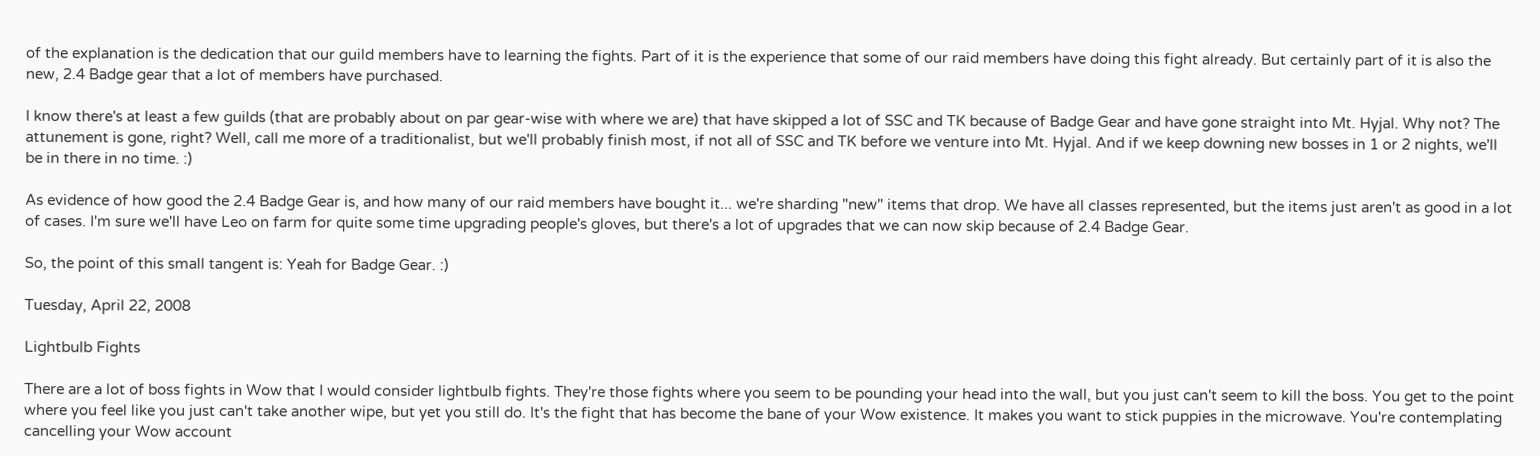of the explanation is the dedication that our guild members have to learning the fights. Part of it is the experience that some of our raid members have doing this fight already. But certainly part of it is also the new, 2.4 Badge gear that a lot of members have purchased.

I know there's at least a few guilds (that are probably about on par gear-wise with where we are) that have skipped a lot of SSC and TK because of Badge Gear and have gone straight into Mt. Hyjal. Why not? The attunement is gone, right? Well, call me more of a traditionalist, but we'll probably finish most, if not all of SSC and TK before we venture into Mt. Hyjal. And if we keep downing new bosses in 1 or 2 nights, we'll be in there in no time. :)

As evidence of how good the 2.4 Badge Gear is, and how many of our raid members have bought it... we're sharding "new" items that drop. We have all classes represented, but the items just aren't as good in a lot of cases. I'm sure we'll have Leo on farm for quite some time upgrading people's gloves, but there's a lot of upgrades that we can now skip because of 2.4 Badge Gear.

So, the point of this small tangent is: Yeah for Badge Gear. :)

Tuesday, April 22, 2008

Lightbulb Fights

There are a lot of boss fights in Wow that I would consider lightbulb fights. They're those fights where you seem to be pounding your head into the wall, but you just can't seem to kill the boss. You get to the point where you feel like you just can't take another wipe, but yet you still do. It's the fight that has become the bane of your Wow existence. It makes you want to stick puppies in the microwave. You're contemplating cancelling your Wow account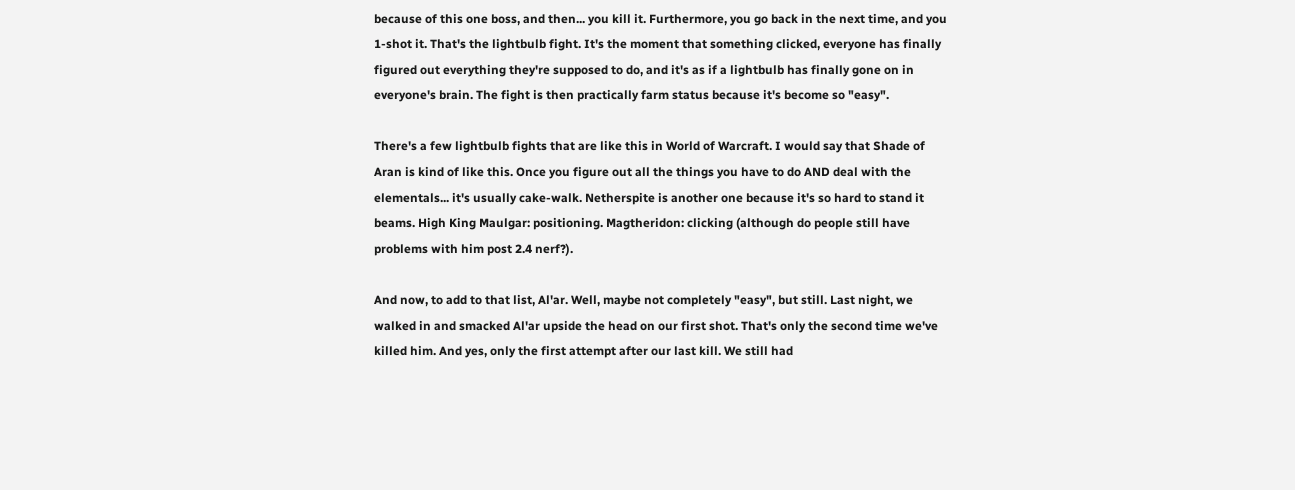because of this one boss, and then... you kill it. Furthermore, you go back in the next time, and you 1-shot it. That's the lightbulb fight. It's the moment that something clicked, everyone has finally figured out everything they're supposed to do, and it's as if a lightbulb has finally gone on in everyone's brain. The fight is then practically farm status because it's become so "easy".

There's a few lightbulb fights that are like this in World of Warcraft. I would say that Shade of Aran is kind of like this. Once you figure out all the things you have to do AND deal with the elementals... it's usually cake-walk. Netherspite is another one because it's so hard to stand it beams. High King Maulgar: positioning. Magtheridon: clicking (although do people still have problems with him post 2.4 nerf?).

And now, to add to that list, Al'ar. Well, maybe not completely "easy", but still. Last night, we walked in and smacked Al'ar upside the head on our first shot. That's only the second time we've killed him. And yes, only the first attempt after our last kill. We still had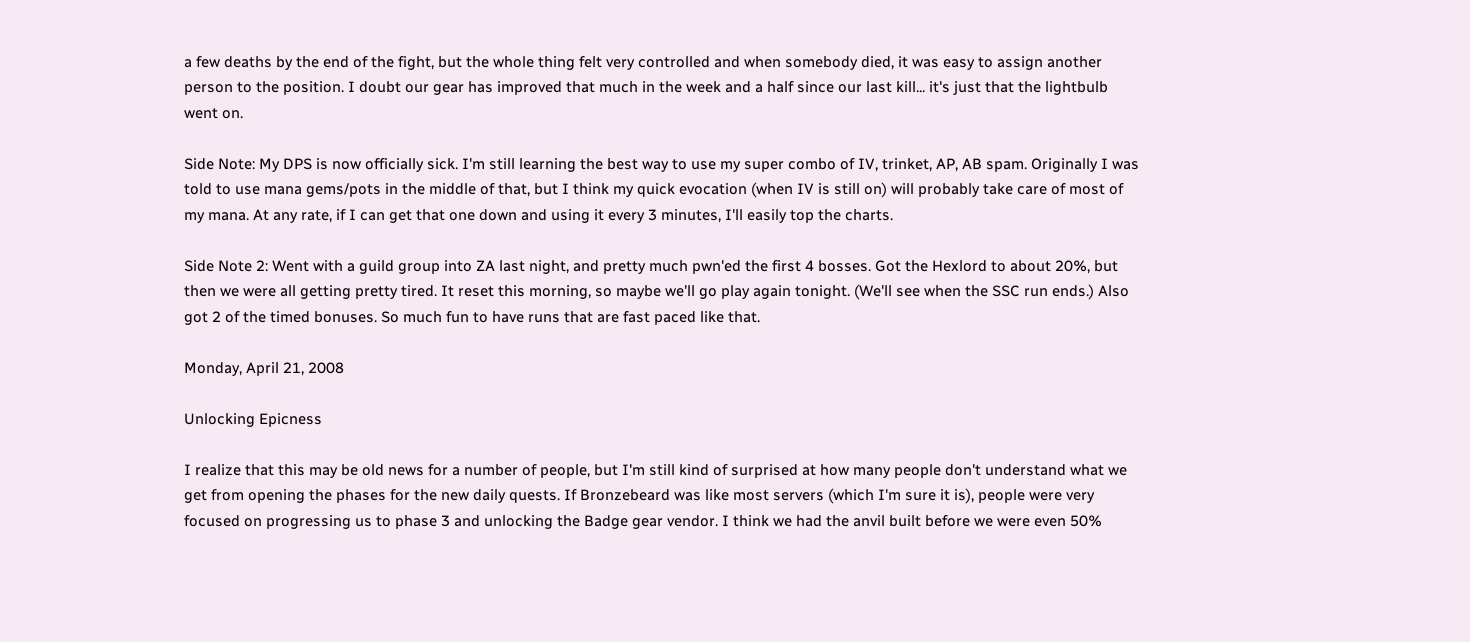a few deaths by the end of the fight, but the whole thing felt very controlled and when somebody died, it was easy to assign another person to the position. I doubt our gear has improved that much in the week and a half since our last kill... it's just that the lightbulb went on.

Side Note: My DPS is now officially sick. I'm still learning the best way to use my super combo of IV, trinket, AP, AB spam. Originally I was told to use mana gems/pots in the middle of that, but I think my quick evocation (when IV is still on) will probably take care of most of my mana. At any rate, if I can get that one down and using it every 3 minutes, I'll easily top the charts.

Side Note 2: Went with a guild group into ZA last night, and pretty much pwn'ed the first 4 bosses. Got the Hexlord to about 20%, but then we were all getting pretty tired. It reset this morning, so maybe we'll go play again tonight. (We'll see when the SSC run ends.) Also got 2 of the timed bonuses. So much fun to have runs that are fast paced like that.

Monday, April 21, 2008

Unlocking Epicness

I realize that this may be old news for a number of people, but I'm still kind of surprised at how many people don't understand what we get from opening the phases for the new daily quests. If Bronzebeard was like most servers (which I'm sure it is), people were very focused on progressing us to phase 3 and unlocking the Badge gear vendor. I think we had the anvil built before we were even 50%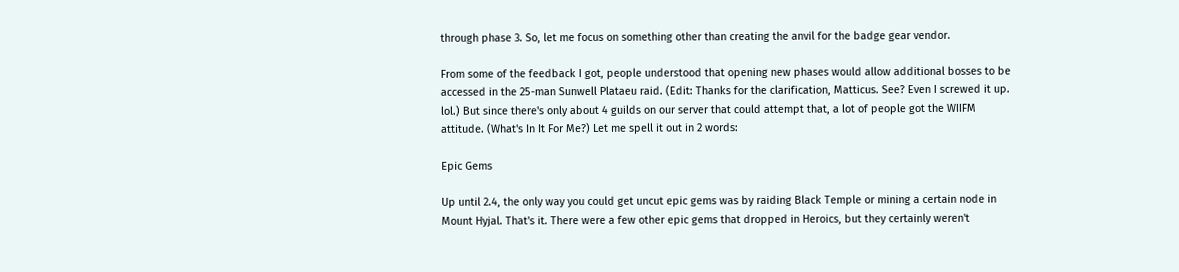through phase 3. So, let me focus on something other than creating the anvil for the badge gear vendor.

From some of the feedback I got, people understood that opening new phases would allow additional bosses to be accessed in the 25-man Sunwell Plataeu raid. (Edit: Thanks for the clarification, Matticus. See? Even I screwed it up. lol.) But since there's only about 4 guilds on our server that could attempt that, a lot of people got the WIIFM attitude. (What's In It For Me?) Let me spell it out in 2 words:

Epic Gems

Up until 2.4, the only way you could get uncut epic gems was by raiding Black Temple or mining a certain node in Mount Hyjal. That's it. There were a few other epic gems that dropped in Heroics, but they certainly weren't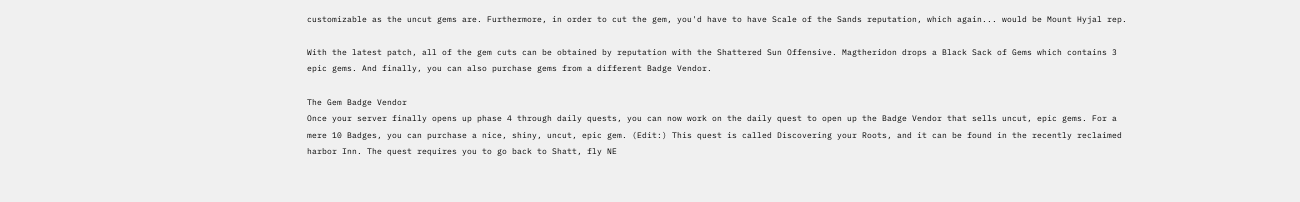customizable as the uncut gems are. Furthermore, in order to cut the gem, you'd have to have Scale of the Sands reputation, which again... would be Mount Hyjal rep.

With the latest patch, all of the gem cuts can be obtained by reputation with the Shattered Sun Offensive. Magtheridon drops a Black Sack of Gems which contains 3 epic gems. And finally, you can also purchase gems from a different Badge Vendor.

The Gem Badge Vendor
Once your server finally opens up phase 4 through daily quests, you can now work on the daily quest to open up the Badge Vendor that sells uncut, epic gems. For a mere 10 Badges, you can purchase a nice, shiny, uncut, epic gem. (Edit:) This quest is called Discovering your Roots, and it can be found in the recently reclaimed harbor Inn. The quest requires you to go back to Shatt, fly NE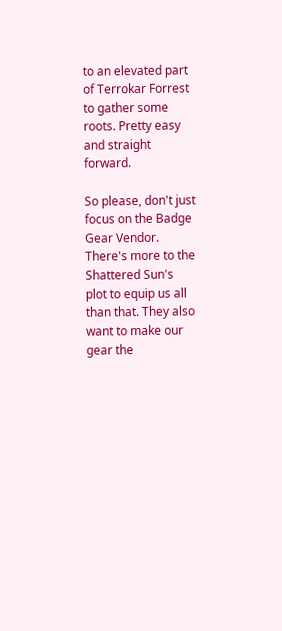to an elevated part of Terrokar Forrest to gather some roots. Pretty easy and straight forward.

So please, don't just focus on the Badge Gear Vendor. There's more to the Shattered Sun's plot to equip us all than that. They also want to make our gear the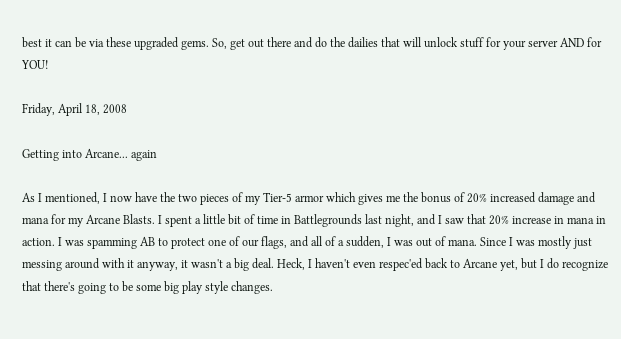best it can be via these upgraded gems. So, get out there and do the dailies that will unlock stuff for your server AND for YOU!

Friday, April 18, 2008

Getting into Arcane... again

As I mentioned, I now have the two pieces of my Tier-5 armor which gives me the bonus of 20% increased damage and mana for my Arcane Blasts. I spent a little bit of time in Battlegrounds last night, and I saw that 20% increase in mana in action. I was spamming AB to protect one of our flags, and all of a sudden, I was out of mana. Since I was mostly just messing around with it anyway, it wasn't a big deal. Heck, I haven't even respec'ed back to Arcane yet, but I do recognize that there's going to be some big play style changes.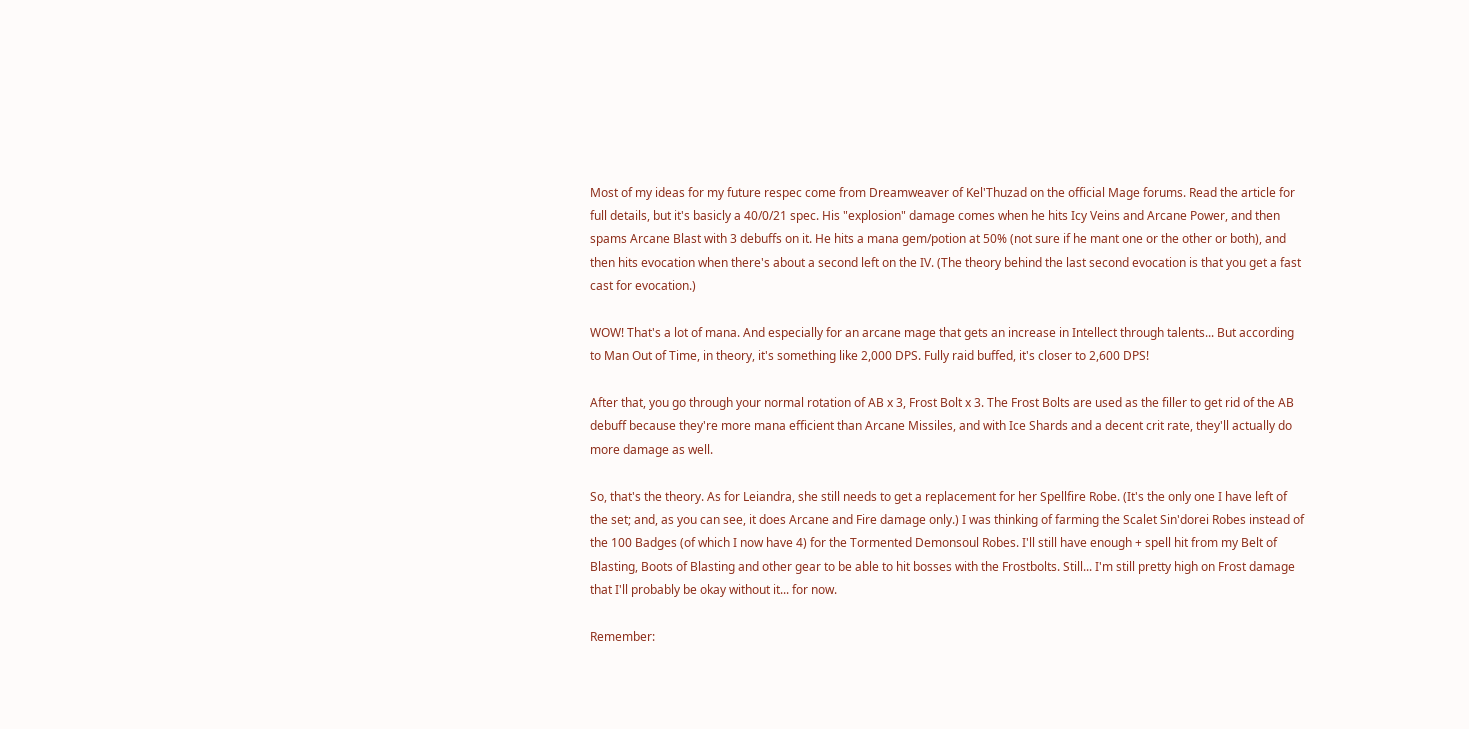Most of my ideas for my future respec come from Dreamweaver of Kel'Thuzad on the official Mage forums. Read the article for full details, but it's basicly a 40/0/21 spec. His "explosion" damage comes when he hits Icy Veins and Arcane Power, and then spams Arcane Blast with 3 debuffs on it. He hits a mana gem/potion at 50% (not sure if he mant one or the other or both), and then hits evocation when there's about a second left on the IV. (The theory behind the last second evocation is that you get a fast cast for evocation.)

WOW! That's a lot of mana. And especially for an arcane mage that gets an increase in Intellect through talents... But according to Man Out of Time, in theory, it's something like 2,000 DPS. Fully raid buffed, it's closer to 2,600 DPS!

After that, you go through your normal rotation of AB x 3, Frost Bolt x 3. The Frost Bolts are used as the filler to get rid of the AB debuff because they're more mana efficient than Arcane Missiles, and with Ice Shards and a decent crit rate, they'll actually do more damage as well.

So, that's the theory. As for Leiandra, she still needs to get a replacement for her Spellfire Robe. (It's the only one I have left of the set; and, as you can see, it does Arcane and Fire damage only.) I was thinking of farming the Scalet Sin'dorei Robes instead of the 100 Badges (of which I now have 4) for the Tormented Demonsoul Robes. I'll still have enough + spell hit from my Belt of Blasting, Boots of Blasting and other gear to be able to hit bosses with the Frostbolts. Still... I'm still pretty high on Frost damage that I'll probably be okay without it... for now.

Remember: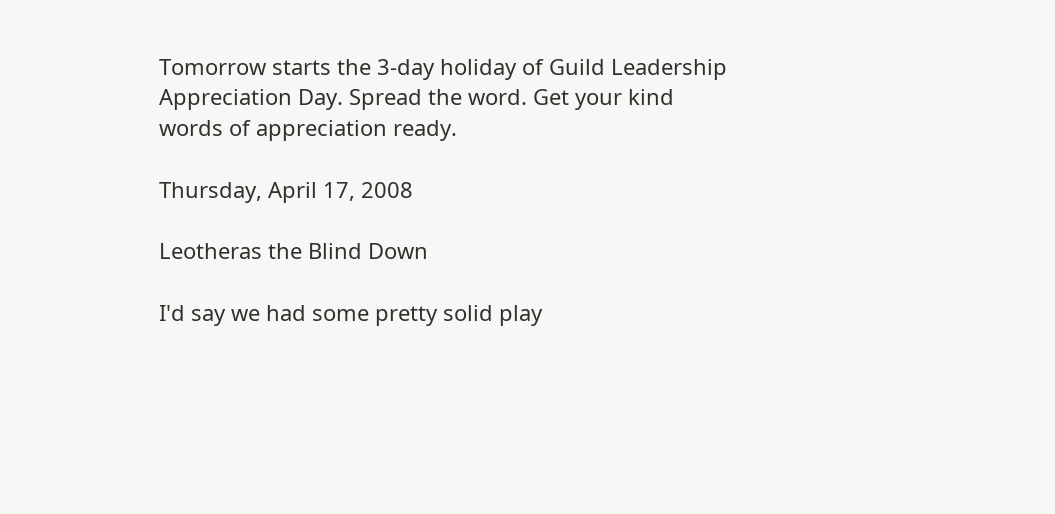Tomorrow starts the 3-day holiday of Guild Leadership Appreciation Day. Spread the word. Get your kind words of appreciation ready.

Thursday, April 17, 2008

Leotheras the Blind Down

I'd say we had some pretty solid play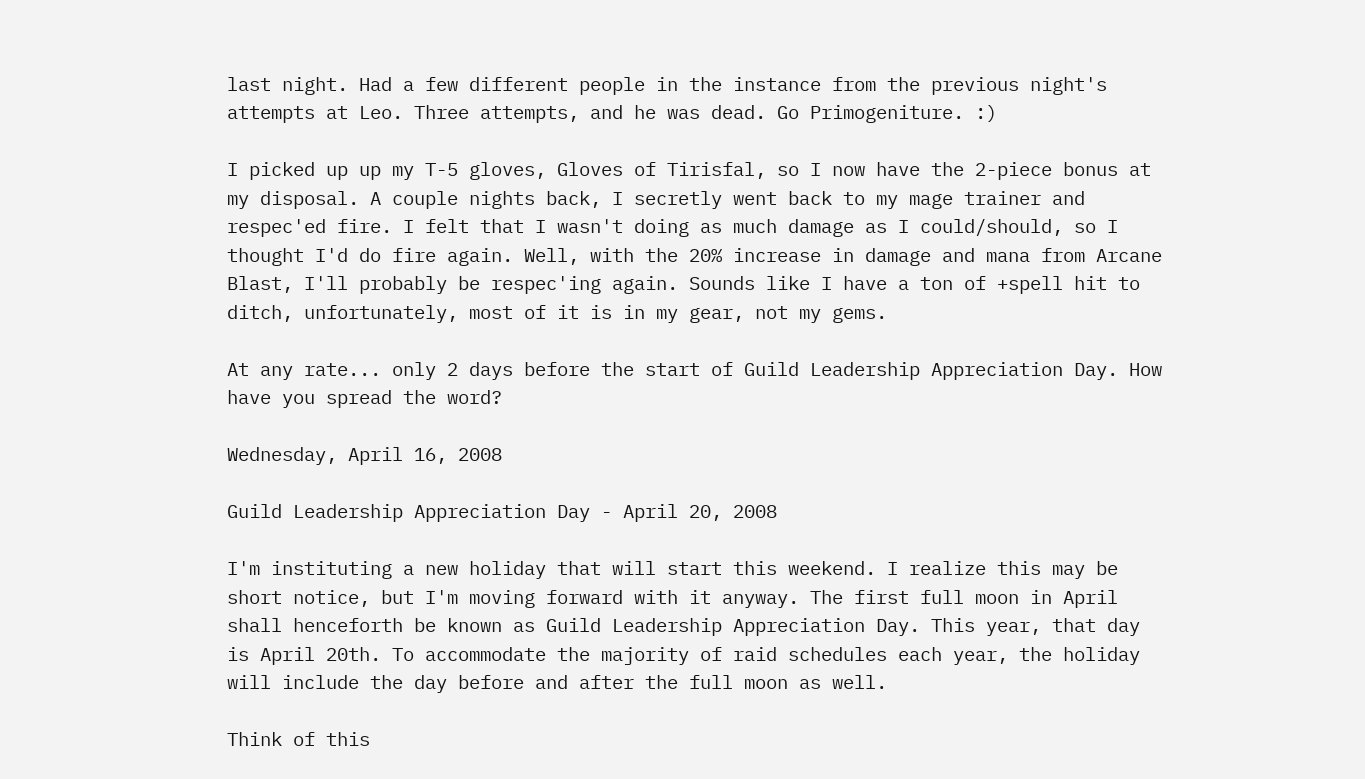last night. Had a few different people in the instance from the previous night's attempts at Leo. Three attempts, and he was dead. Go Primogeniture. :)

I picked up up my T-5 gloves, Gloves of Tirisfal, so I now have the 2-piece bonus at my disposal. A couple nights back, I secretly went back to my mage trainer and respec'ed fire. I felt that I wasn't doing as much damage as I could/should, so I thought I'd do fire again. Well, with the 20% increase in damage and mana from Arcane Blast, I'll probably be respec'ing again. Sounds like I have a ton of +spell hit to ditch, unfortunately, most of it is in my gear, not my gems.

At any rate... only 2 days before the start of Guild Leadership Appreciation Day. How have you spread the word?

Wednesday, April 16, 2008

Guild Leadership Appreciation Day - April 20, 2008

I'm instituting a new holiday that will start this weekend. I realize this may be short notice, but I'm moving forward with it anyway. The first full moon in April shall henceforth be known as Guild Leadership Appreciation Day. This year, that day is April 20th. To accommodate the majority of raid schedules each year, the holiday will include the day before and after the full moon as well.

Think of this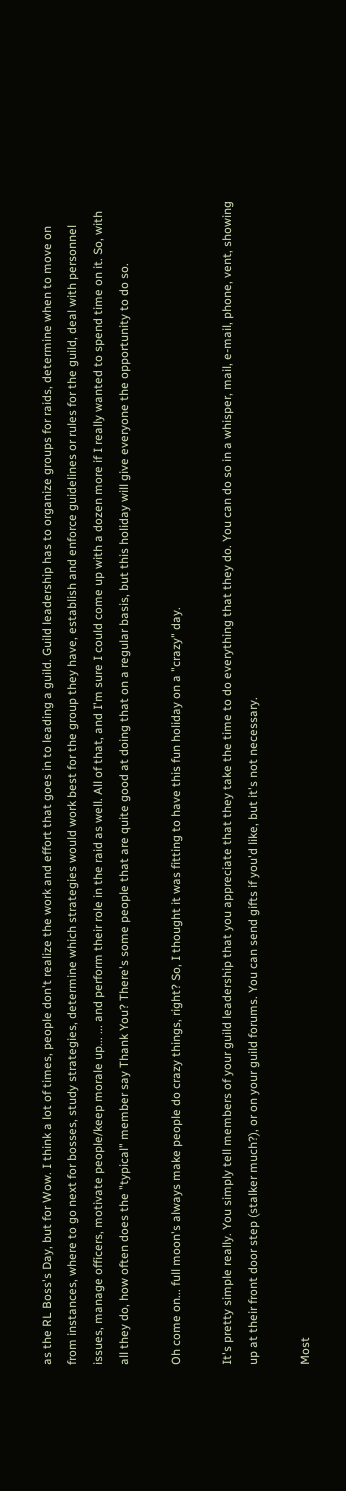as the RL Boss's Day, but for Wow. I think a lot of times, people don't realize the work and effort that goes in to leading a guild. Guild leadership has to organize groups for raids, determine when to move on from instances, where to go next for bosses, study strategies, determine which strategies would work best for the group they have, establish and enforce guidelines or rules for the guild, deal with personnel issues, manage officers, motivate people/keep morale up... ... and perform their role in the raid as well. All of that, and I'm sure I could come up with a dozen more if I really wanted to spend time on it. So, with all they do, how often does the "typical" member say Thank You? There's some people that are quite good at doing that on a regular basis, but this holiday will give everyone the opportunity to do so.

Oh come on... full moon's always make people do crazy things, right? So, I thought it was fitting to have this fun holiday on a "crazy" day.

It's pretty simple really. You simply tell members of your guild leadership that you appreciate that they take the time to do everything that they do. You can do so in a whisper, mail, e-mail, phone, vent, showing up at their front door step (stalker much?), or on your guild forums. You can send gifts if you'd like, but it's not necessary.

Most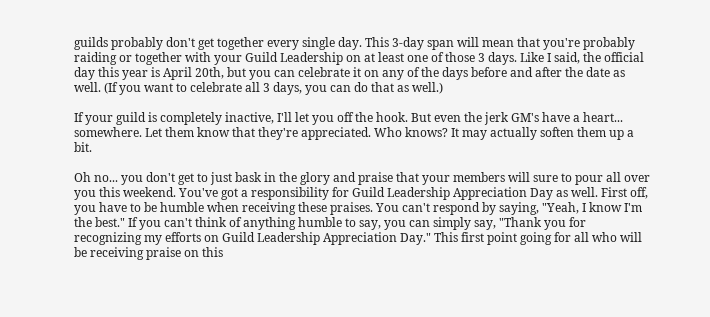guilds probably don't get together every single day. This 3-day span will mean that you're probably raiding or together with your Guild Leadership on at least one of those 3 days. Like I said, the official day this year is April 20th, but you can celebrate it on any of the days before and after the date as well. (If you want to celebrate all 3 days, you can do that as well.)

If your guild is completely inactive, I'll let you off the hook. But even the jerk GM's have a heart... somewhere. Let them know that they're appreciated. Who knows? It may actually soften them up a bit.

Oh no... you don't get to just bask in the glory and praise that your members will sure to pour all over you this weekend. You've got a responsibility for Guild Leadership Appreciation Day as well. First off, you have to be humble when receiving these praises. You can't respond by saying, "Yeah, I know I'm the best." If you can't think of anything humble to say, you can simply say, "Thank you for recognizing my efforts on Guild Leadership Appreciation Day." This first point going for all who will be receiving praise on this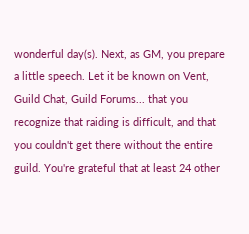wonderful day(s). Next, as GM, you prepare a little speech. Let it be known on Vent, Guild Chat, Guild Forums... that you recognize that raiding is difficult, and that you couldn't get there without the entire guild. You're grateful that at least 24 other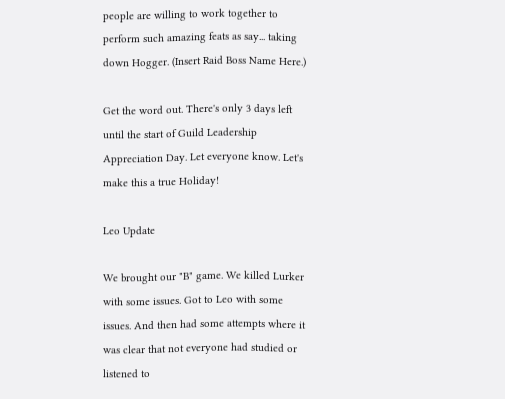people are willing to work together to perform such amazing feats as say... taking down Hogger. (Insert Raid Boss Name Here.)

Get the word out. There's only 3 days left until the start of Guild Leadership Appreciation Day. Let everyone know. Let's make this a true Holiday!

Leo Update

We brought our "B" game. We killed Lurker with some issues. Got to Leo with some issues. And then had some attempts where it was clear that not everyone had studied or listened to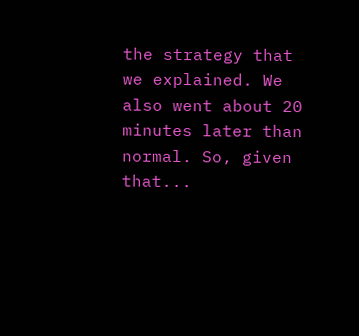the strategy that we explained. We also went about 20 minutes later than normal. So, given that...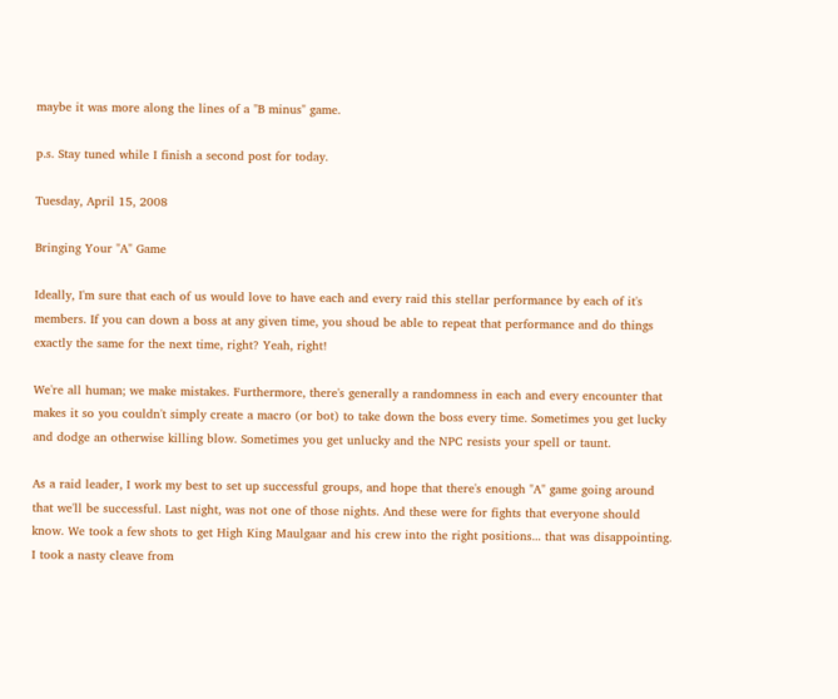maybe it was more along the lines of a "B minus" game.

p.s. Stay tuned while I finish a second post for today.

Tuesday, April 15, 2008

Bringing Your "A" Game

Ideally, I'm sure that each of us would love to have each and every raid this stellar performance by each of it's members. If you can down a boss at any given time, you shoud be able to repeat that performance and do things exactly the same for the next time, right? Yeah, right!

We're all human; we make mistakes. Furthermore, there's generally a randomness in each and every encounter that makes it so you couldn't simply create a macro (or bot) to take down the boss every time. Sometimes you get lucky and dodge an otherwise killing blow. Sometimes you get unlucky and the NPC resists your spell or taunt.

As a raid leader, I work my best to set up successful groups, and hope that there's enough "A" game going around that we'll be successful. Last night, was not one of those nights. And these were for fights that everyone should know. We took a few shots to get High King Maulgaar and his crew into the right positions... that was disappointing. I took a nasty cleave from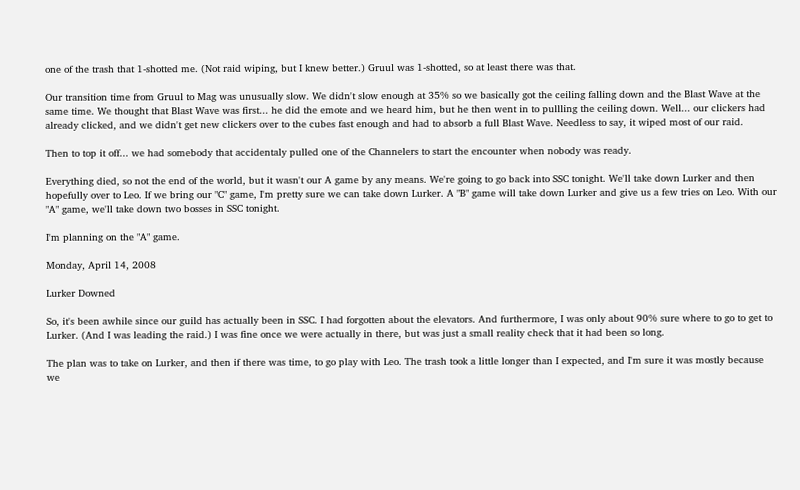one of the trash that 1-shotted me. (Not raid wiping, but I knew better.) Gruul was 1-shotted, so at least there was that.

Our transition time from Gruul to Mag was unusually slow. We didn't slow enough at 35% so we basically got the ceiling falling down and the Blast Wave at the same time. We thought that Blast Wave was first... he did the emote and we heard him, but he then went in to pullling the ceiling down. Well... our clickers had already clicked, and we didn't get new clickers over to the cubes fast enough and had to absorb a full Blast Wave. Needless to say, it wiped most of our raid.

Then to top it off... we had somebody that accidentaly pulled one of the Channelers to start the encounter when nobody was ready.

Everything died, so not the end of the world, but it wasn't our A game by any means. We're going to go back into SSC tonight. We'll take down Lurker and then hopefully over to Leo. If we bring our "C" game, I'm pretty sure we can take down Lurker. A "B" game will take down Lurker and give us a few tries on Leo. With our "A" game, we'll take down two bosses in SSC tonight.

I'm planning on the "A" game.

Monday, April 14, 2008

Lurker Downed

So, it's been awhile since our guild has actually been in SSC. I had forgotten about the elevators. And furthermore, I was only about 90% sure where to go to get to Lurker. (And I was leading the raid.) I was fine once we were actually in there, but was just a small reality check that it had been so long.

The plan was to take on Lurker, and then if there was time, to go play with Leo. The trash took a little longer than I expected, and I'm sure it was mostly because we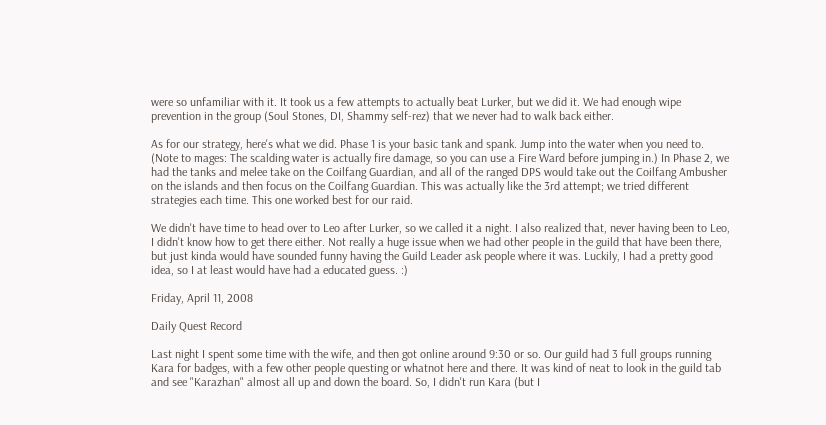were so unfamiliar with it. It took us a few attempts to actually beat Lurker, but we did it. We had enough wipe prevention in the group (Soul Stones, DI, Shammy self-rez) that we never had to walk back either.

As for our strategy, here's what we did. Phase 1 is your basic tank and spank. Jump into the water when you need to. (Note to mages: The scalding water is actually fire damage, so you can use a Fire Ward before jumping in.) In Phase 2, we had the tanks and melee take on the Coilfang Guardian, and all of the ranged DPS would take out the Coilfang Ambusher on the islands and then focus on the Coilfang Guardian. This was actually like the 3rd attempt; we tried different strategies each time. This one worked best for our raid.

We didn't have time to head over to Leo after Lurker, so we called it a night. I also realized that, never having been to Leo, I didn't know how to get there either. Not really a huge issue when we had other people in the guild that have been there, but just kinda would have sounded funny having the Guild Leader ask people where it was. Luckily, I had a pretty good idea, so I at least would have had a educated guess. :)

Friday, April 11, 2008

Daily Quest Record

Last night I spent some time with the wife, and then got online around 9:30 or so. Our guild had 3 full groups running Kara for badges, with a few other people questing or whatnot here and there. It was kind of neat to look in the guild tab and see "Karazhan" almost all up and down the board. So, I didn't run Kara (but I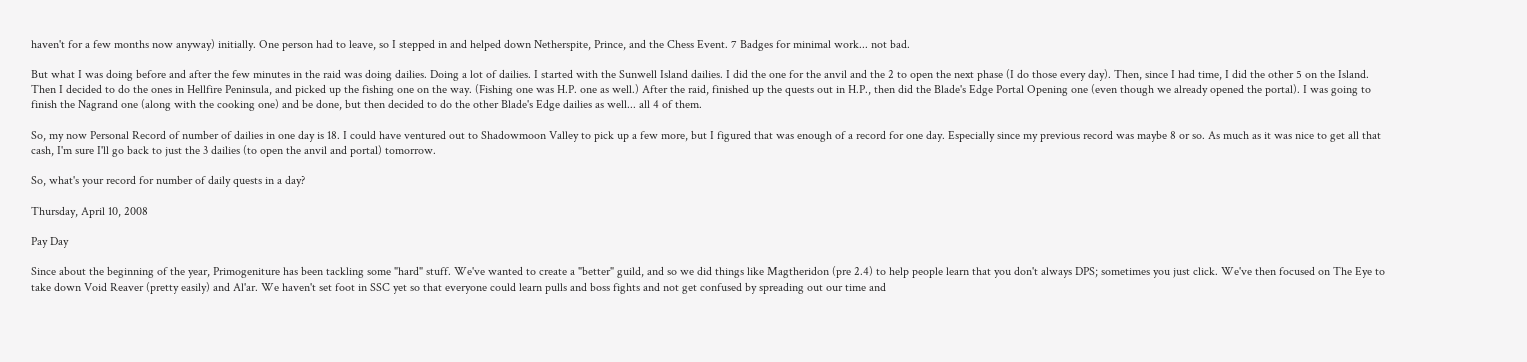haven't for a few months now anyway) initially. One person had to leave, so I stepped in and helped down Netherspite, Prince, and the Chess Event. 7 Badges for minimal work... not bad.

But what I was doing before and after the few minutes in the raid was doing dailies. Doing a lot of dailies. I started with the Sunwell Island dailies. I did the one for the anvil and the 2 to open the next phase (I do those every day). Then, since I had time, I did the other 5 on the Island. Then I decided to do the ones in Hellfire Peninsula, and picked up the fishing one on the way. (Fishing one was H.P. one as well.) After the raid, finished up the quests out in H.P., then did the Blade's Edge Portal Opening one (even though we already opened the portal). I was going to finish the Nagrand one (along with the cooking one) and be done, but then decided to do the other Blade's Edge dailies as well... all 4 of them.

So, my now Personal Record of number of dailies in one day is 18. I could have ventured out to Shadowmoon Valley to pick up a few more, but I figured that was enough of a record for one day. Especially since my previous record was maybe 8 or so. As much as it was nice to get all that cash, I'm sure I'll go back to just the 3 dailies (to open the anvil and portal) tomorrow.

So, what's your record for number of daily quests in a day?

Thursday, April 10, 2008

Pay Day

Since about the beginning of the year, Primogeniture has been tackling some "hard" stuff. We've wanted to create a "better" guild, and so we did things like Magtheridon (pre 2.4) to help people learn that you don't always DPS; sometimes you just click. We've then focused on The Eye to take down Void Reaver (pretty easily) and Al'ar. We haven't set foot in SSC yet so that everyone could learn pulls and boss fights and not get confused by spreading out our time and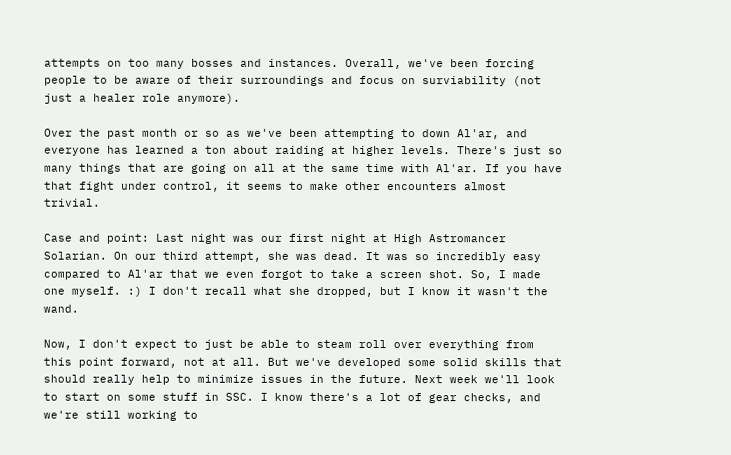attempts on too many bosses and instances. Overall, we've been forcing people to be aware of their surroundings and focus on surviability (not just a healer role anymore).

Over the past month or so as we've been attempting to down Al'ar, and everyone has learned a ton about raiding at higher levels. There's just so many things that are going on all at the same time with Al'ar. If you have that fight under control, it seems to make other encounters almost trivial.

Case and point: Last night was our first night at High Astromancer Solarian. On our third attempt, she was dead. It was so incredibly easy compared to Al'ar that we even forgot to take a screen shot. So, I made one myself. :) I don't recall what she dropped, but I know it wasn't the wand.

Now, I don't expect to just be able to steam roll over everything from this point forward, not at all. But we've developed some solid skills that should really help to minimize issues in the future. Next week we'll look to start on some stuff in SSC. I know there's a lot of gear checks, and we're still working to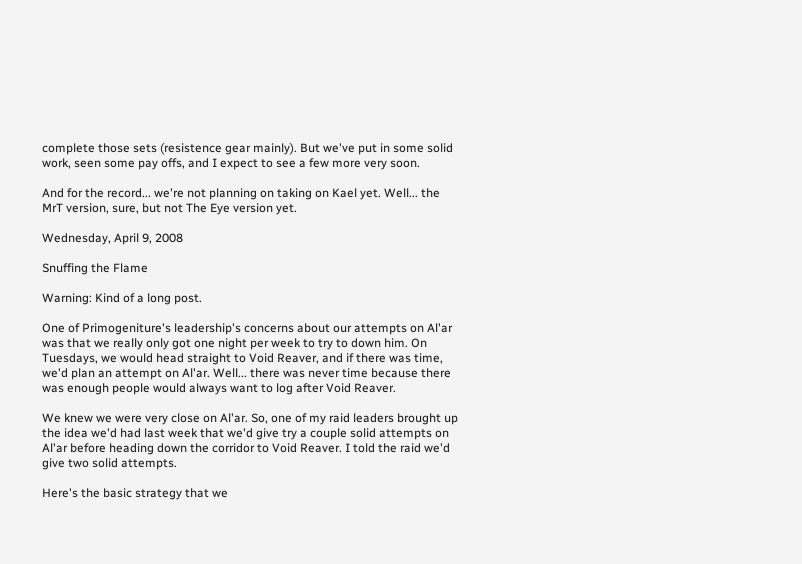complete those sets (resistence gear mainly). But we've put in some solid work, seen some pay offs, and I expect to see a few more very soon.

And for the record... we're not planning on taking on Kael yet. Well... the MrT version, sure, but not The Eye version yet.

Wednesday, April 9, 2008

Snuffing the Flame

Warning: Kind of a long post.

One of Primogeniture's leadership's concerns about our attempts on Al'ar was that we really only got one night per week to try to down him. On Tuesdays, we would head straight to Void Reaver, and if there was time, we'd plan an attempt on Al'ar. Well... there was never time because there was enough people would always want to log after Void Reaver.

We knew we were very close on Al'ar. So, one of my raid leaders brought up the idea we'd had last week that we'd give try a couple solid attempts on Al'ar before heading down the corridor to Void Reaver. I told the raid we'd give two solid attempts.

Here's the basic strategy that we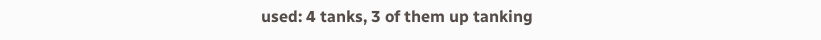used: 4 tanks, 3 of them up tanking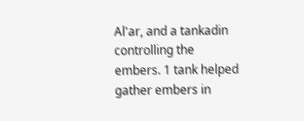Al'ar, and a tankadin controlling the embers. 1 tank helped gather embers in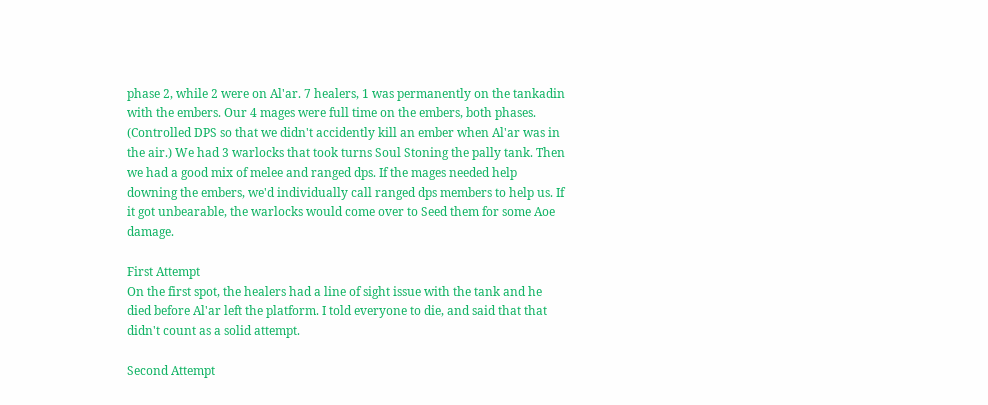phase 2, while 2 were on Al'ar. 7 healers, 1 was permanently on the tankadin with the embers. Our 4 mages were full time on the embers, both phases. (Controlled DPS so that we didn't accidently kill an ember when Al'ar was in the air.) We had 3 warlocks that took turns Soul Stoning the pally tank. Then we had a good mix of melee and ranged dps. If the mages needed help downing the embers, we'd individually call ranged dps members to help us. If it got unbearable, the warlocks would come over to Seed them for some Aoe damage.

First Attempt
On the first spot, the healers had a line of sight issue with the tank and he died before Al'ar left the platform. I told everyone to die, and said that that didn't count as a solid attempt.

Second Attempt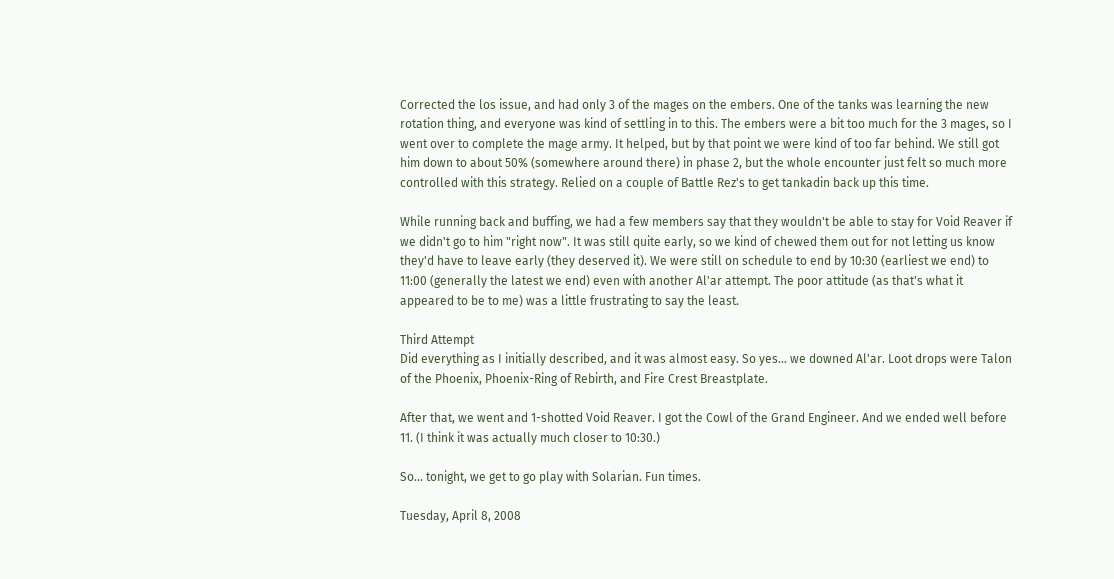Corrected the los issue, and had only 3 of the mages on the embers. One of the tanks was learning the new rotation thing, and everyone was kind of settling in to this. The embers were a bit too much for the 3 mages, so I went over to complete the mage army. It helped, but by that point we were kind of too far behind. We still got him down to about 50% (somewhere around there) in phase 2, but the whole encounter just felt so much more controlled with this strategy. Relied on a couple of Battle Rez's to get tankadin back up this time.

While running back and buffing, we had a few members say that they wouldn't be able to stay for Void Reaver if we didn't go to him "right now". It was still quite early, so we kind of chewed them out for not letting us know they'd have to leave early (they deserved it). We were still on schedule to end by 10:30 (earliest we end) to 11:00 (generally the latest we end) even with another Al'ar attempt. The poor attitude (as that's what it appeared to be to me) was a little frustrating to say the least.

Third Attempt
Did everything as I initially described, and it was almost easy. So yes... we downed Al'ar. Loot drops were Talon of the Phoenix, Phoenix-Ring of Rebirth, and Fire Crest Breastplate.

After that, we went and 1-shotted Void Reaver. I got the Cowl of the Grand Engineer. And we ended well before 11. (I think it was actually much closer to 10:30.)

So... tonight, we get to go play with Solarian. Fun times.

Tuesday, April 8, 2008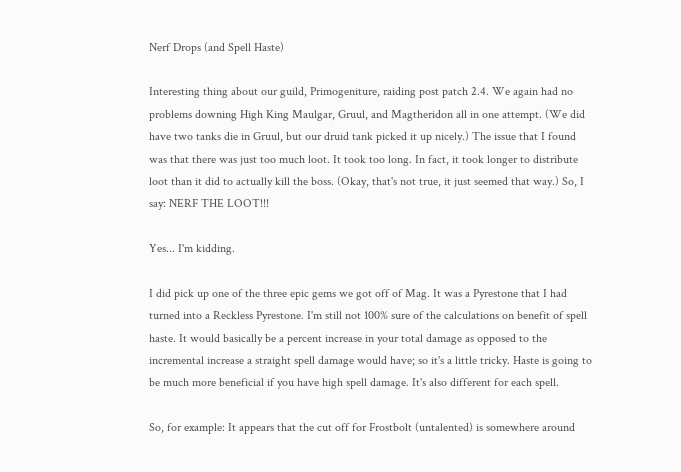Nerf Drops (and Spell Haste)

Interesting thing about our guild, Primogeniture, raiding post patch 2.4. We again had no problems downing High King Maulgar, Gruul, and Magtheridon all in one attempt. (We did have two tanks die in Gruul, but our druid tank picked it up nicely.) The issue that I found was that there was just too much loot. It took too long. In fact, it took longer to distribute loot than it did to actually kill the boss. (Okay, that's not true, it just seemed that way.) So, I say: NERF THE LOOT!!!

Yes... I'm kidding.

I did pick up one of the three epic gems we got off of Mag. It was a Pyrestone that I had turned into a Reckless Pyrestone. I'm still not 100% sure of the calculations on benefit of spell haste. It would basically be a percent increase in your total damage as opposed to the incremental increase a straight spell damage would have; so it's a little tricky. Haste is going to be much more beneficial if you have high spell damage. It's also different for each spell.

So, for example: It appears that the cut off for Frostbolt (untalented) is somewhere around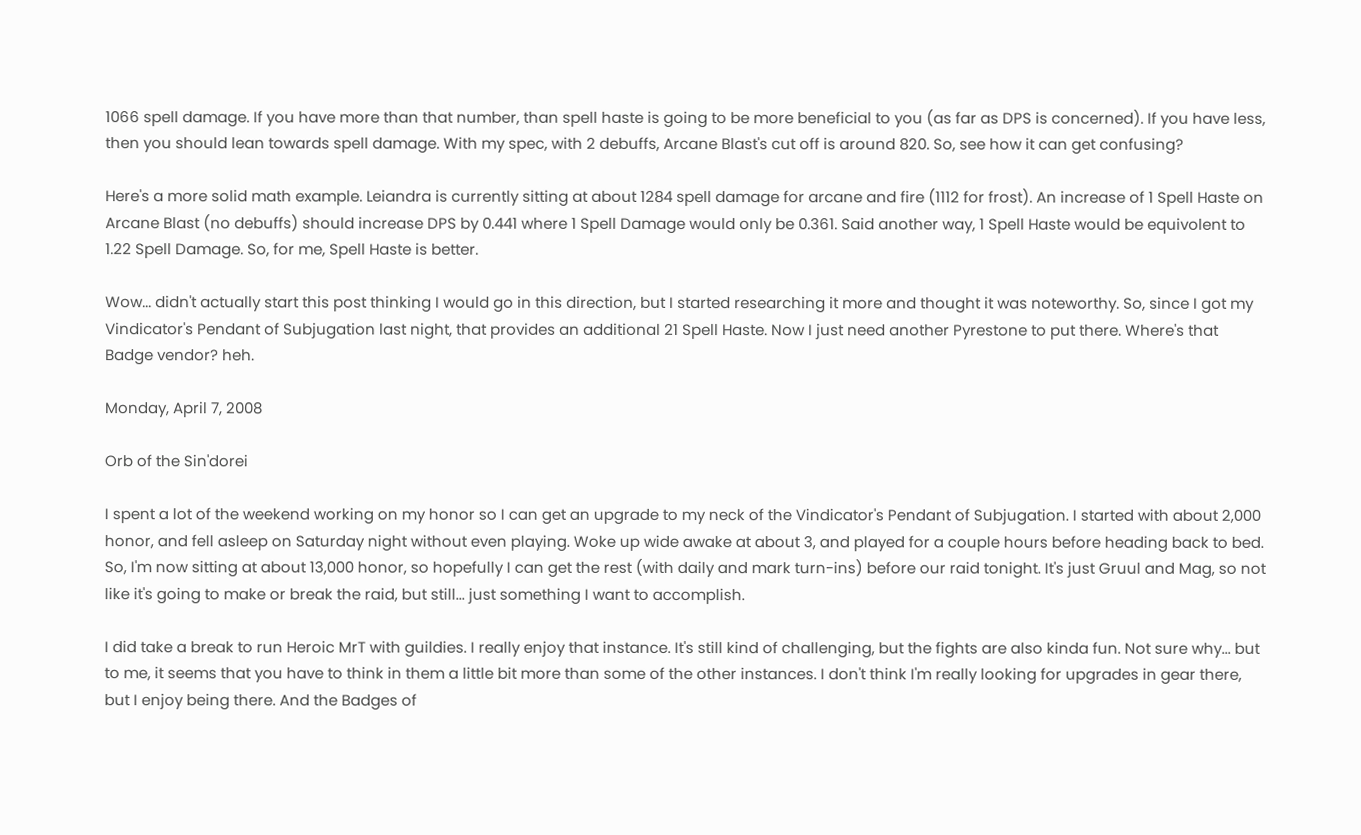1066 spell damage. If you have more than that number, than spell haste is going to be more beneficial to you (as far as DPS is concerned). If you have less, then you should lean towards spell damage. With my spec, with 2 debuffs, Arcane Blast's cut off is around 820. So, see how it can get confusing?

Here's a more solid math example. Leiandra is currently sitting at about 1284 spell damage for arcane and fire (1112 for frost). An increase of 1 Spell Haste on Arcane Blast (no debuffs) should increase DPS by 0.441 where 1 Spell Damage would only be 0.361. Said another way, 1 Spell Haste would be equivolent to 1.22 Spell Damage. So, for me, Spell Haste is better.

Wow... didn't actually start this post thinking I would go in this direction, but I started researching it more and thought it was noteworthy. So, since I got my Vindicator's Pendant of Subjugation last night, that provides an additional 21 Spell Haste. Now I just need another Pyrestone to put there. Where's that Badge vendor? heh.

Monday, April 7, 2008

Orb of the Sin'dorei

I spent a lot of the weekend working on my honor so I can get an upgrade to my neck of the Vindicator's Pendant of Subjugation. I started with about 2,000 honor, and fell asleep on Saturday night without even playing. Woke up wide awake at about 3, and played for a couple hours before heading back to bed. So, I'm now sitting at about 13,000 honor, so hopefully I can get the rest (with daily and mark turn-ins) before our raid tonight. It's just Gruul and Mag, so not like it's going to make or break the raid, but still... just something I want to accomplish.

I did take a break to run Heroic MrT with guildies. I really enjoy that instance. It's still kind of challenging, but the fights are also kinda fun. Not sure why... but to me, it seems that you have to think in them a little bit more than some of the other instances. I don't think I'm really looking for upgrades in gear there, but I enjoy being there. And the Badges of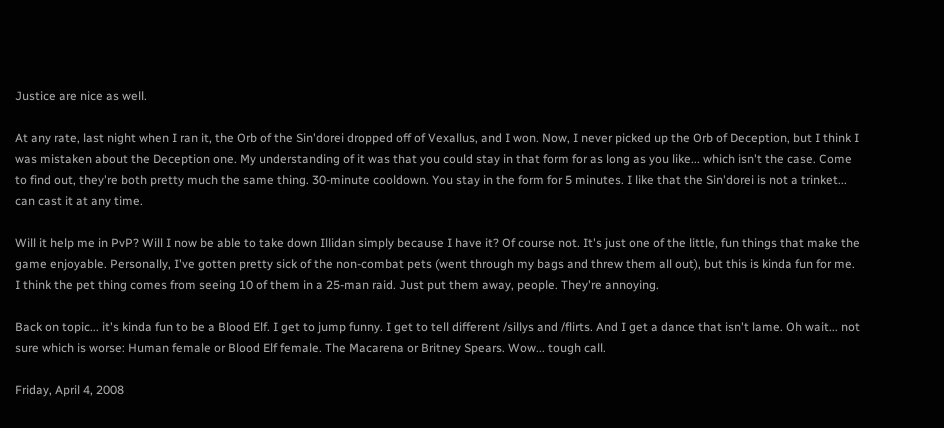Justice are nice as well.

At any rate, last night when I ran it, the Orb of the Sin'dorei dropped off of Vexallus, and I won. Now, I never picked up the Orb of Deception, but I think I was mistaken about the Deception one. My understanding of it was that you could stay in that form for as long as you like... which isn't the case. Come to find out, they're both pretty much the same thing. 30-minute cooldown. You stay in the form for 5 minutes. I like that the Sin'dorei is not a trinket... can cast it at any time.

Will it help me in PvP? Will I now be able to take down Illidan simply because I have it? Of course not. It's just one of the little, fun things that make the game enjoyable. Personally, I've gotten pretty sick of the non-combat pets (went through my bags and threw them all out), but this is kinda fun for me. I think the pet thing comes from seeing 10 of them in a 25-man raid. Just put them away, people. They're annoying.

Back on topic... it's kinda fun to be a Blood Elf. I get to jump funny. I get to tell different /sillys and /flirts. And I get a dance that isn't lame. Oh wait... not sure which is worse: Human female or Blood Elf female. The Macarena or Britney Spears. Wow... tough call.

Friday, April 4, 2008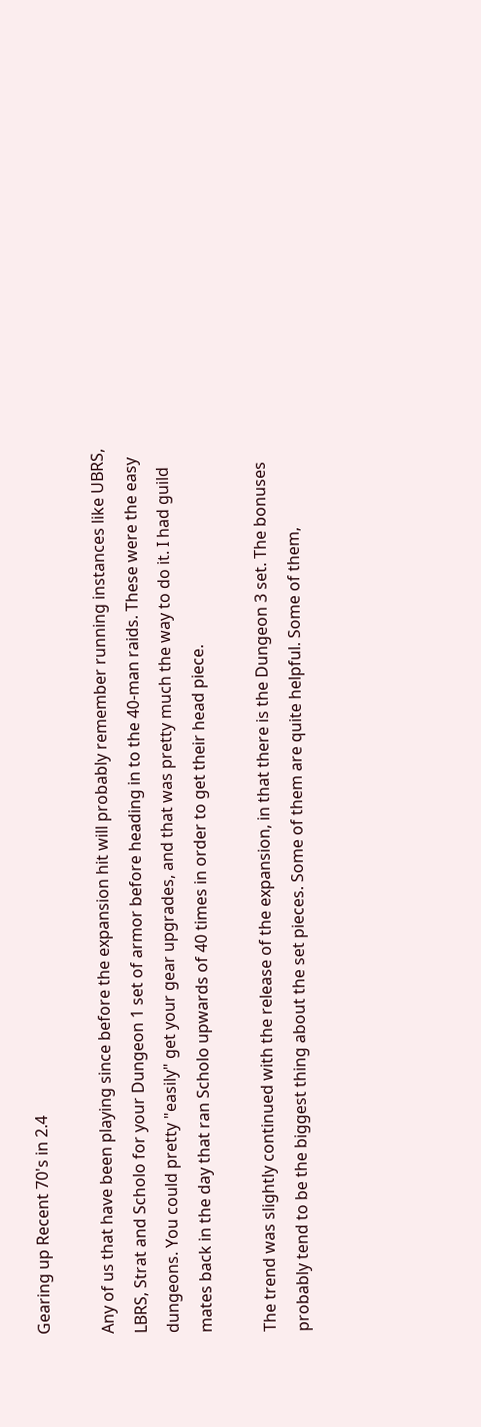Gearing up Recent 70's in 2.4

Any of us that have been playing since before the expansion hit will probably remember running instances like UBRS, LBRS, Strat and Scholo for your Dungeon 1 set of armor before heading in to the 40-man raids. These were the easy dungeons. You could pretty "easily" get your gear upgrades, and that was pretty much the way to do it. I had guild mates back in the day that ran Scholo upwards of 40 times in order to get their head piece.

The trend was slightly continued with the release of the expansion, in that there is the Dungeon 3 set. The bonuses probably tend to be the biggest thing about the set pieces. Some of them are quite helpful. Some of them,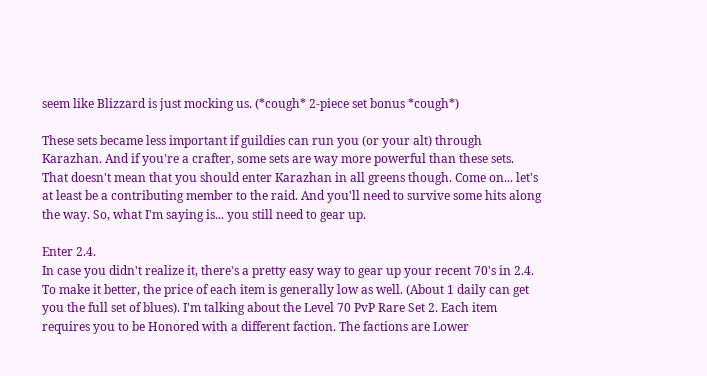seem like Blizzard is just mocking us. (*cough* 2-piece set bonus *cough*)

These sets became less important if guildies can run you (or your alt) through Karazhan. And if you're a crafter, some sets are way more powerful than these sets. That doesn't mean that you should enter Karazhan in all greens though. Come on... let's at least be a contributing member to the raid. And you'll need to survive some hits along the way. So, what I'm saying is... you still need to gear up.

Enter 2.4.
In case you didn't realize it, there's a pretty easy way to gear up your recent 70's in 2.4. To make it better, the price of each item is generally low as well. (About 1 daily can get you the full set of blues). I'm talking about the Level 70 PvP Rare Set 2. Each item requires you to be Honored with a different faction. The factions are Lower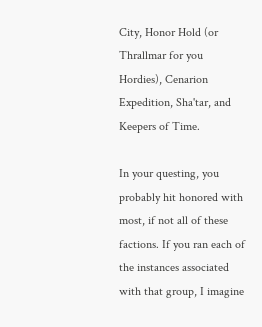City, Honor Hold (or Thrallmar for you Hordies), Cenarion Expedition, Sha'tar, and Keepers of Time.

In your questing, you probably hit honored with most, if not all of these factions. If you ran each of the instances associated with that group, I imagine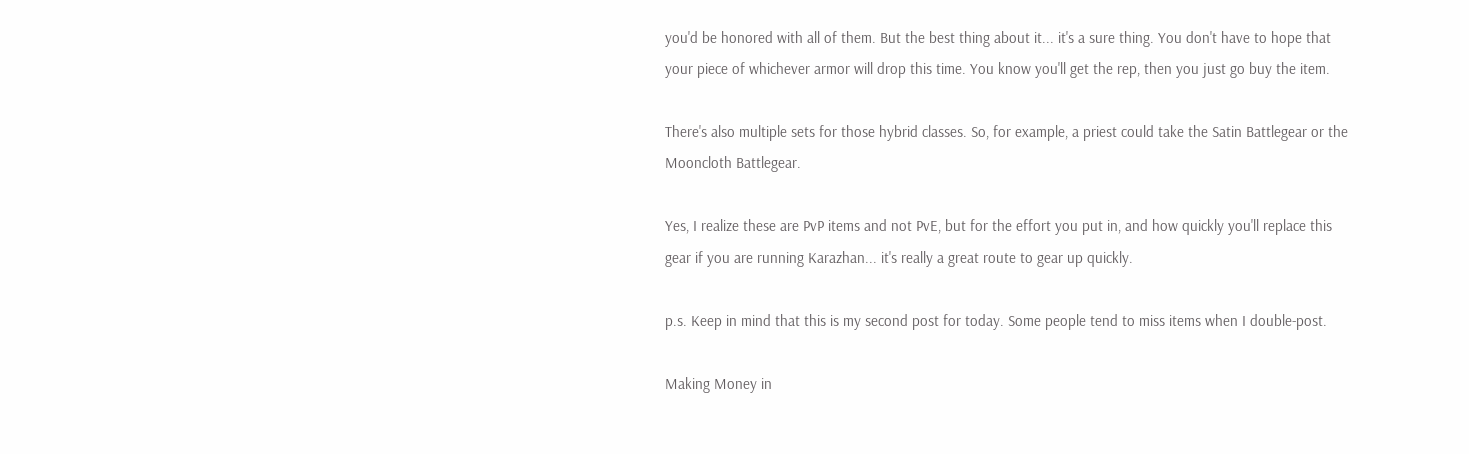you'd be honored with all of them. But the best thing about it... it's a sure thing. You don't have to hope that your piece of whichever armor will drop this time. You know you'll get the rep, then you just go buy the item.

There's also multiple sets for those hybrid classes. So, for example, a priest could take the Satin Battlegear or the Mooncloth Battlegear.

Yes, I realize these are PvP items and not PvE, but for the effort you put in, and how quickly you'll replace this gear if you are running Karazhan... it's really a great route to gear up quickly.

p.s. Keep in mind that this is my second post for today. Some people tend to miss items when I double-post.

Making Money in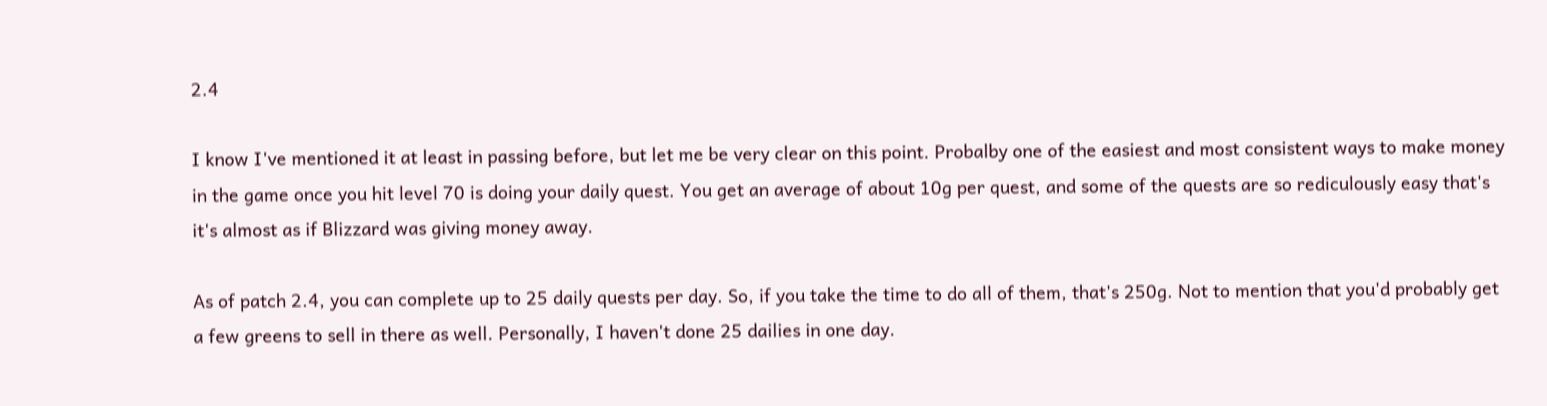2.4

I know I've mentioned it at least in passing before, but let me be very clear on this point. Probalby one of the easiest and most consistent ways to make money in the game once you hit level 70 is doing your daily quest. You get an average of about 10g per quest, and some of the quests are so rediculously easy that's it's almost as if Blizzard was giving money away.

As of patch 2.4, you can complete up to 25 daily quests per day. So, if you take the time to do all of them, that's 250g. Not to mention that you'd probably get a few greens to sell in there as well. Personally, I haven't done 25 dailies in one day.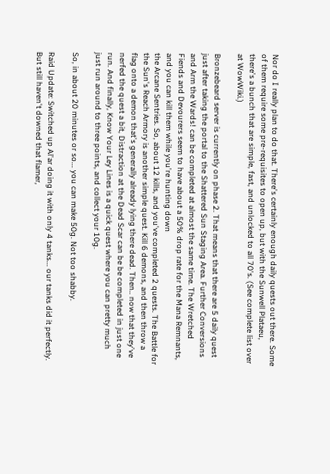Nor do I really plan to do that. There's certainly enough daily quests out there. Some of them require some pre-requisites to open up, but with the Sunwell Plataeu, there's a bunch that are simple, fast, and unlocked to all 70's. (See complete list over at WowWiki.)

Bronzebeard server is currently on phase 2. That means that there are 5 daily quest just after taking the portal to the Shattered Sun Staging Area. Further Conversions and Arm the Wards! can be completed at almost the same time. The Wretched Fiends and Devourers seem to have about a 50% drop rate for the Mana Remnants, and you can kill them while you're hunting down
the Arcane Sentries. So, about 12 kills, and you've completed 2 quests. The Battle for the Sun's Reach Armory is another simple quest. Kill 6 demons, and then throw a flag onto a demon that's generally already lying there dead. Then.. now that they've nerfed the quest a bit, Distraction at the Dead Scar can be be completed in just one run. And finally, Know Your Ley Lines is a quick quest where you can pretty much just run around to three points, and collect your 10g.

So, in about 20 minutes or so... you can make 50g. Not too shabby.

Raid Update: Switched up Al'ar doing it with only 4 tanks... our tanks did it perfectly. But still haven't downed that flamer,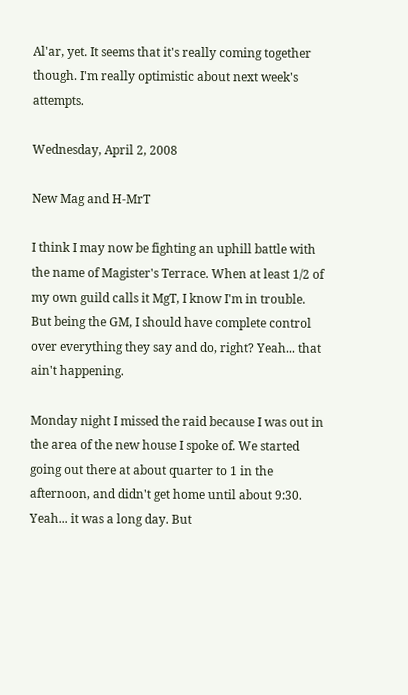Al'ar, yet. It seems that it's really coming together though. I'm really optimistic about next week's attempts.

Wednesday, April 2, 2008

New Mag and H-MrT

I think I may now be fighting an uphill battle with the name of Magister's Terrace. When at least 1/2 of my own guild calls it MgT, I know I'm in trouble. But being the GM, I should have complete control over everything they say and do, right? Yeah... that ain't happening.

Monday night I missed the raid because I was out in the area of the new house I spoke of. We started going out there at about quarter to 1 in the afternoon, and didn't get home until about 9:30. Yeah... it was a long day. But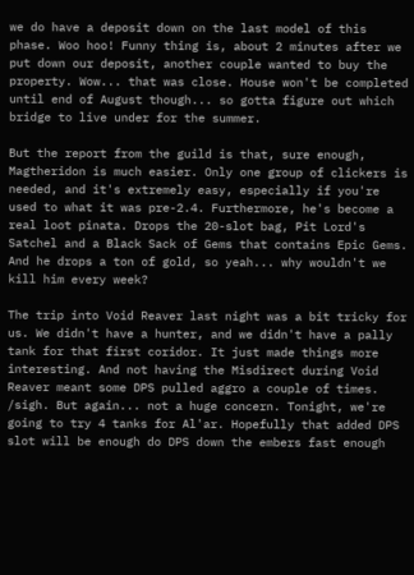we do have a deposit down on the last model of this phase. Woo hoo! Funny thing is, about 2 minutes after we put down our deposit, another couple wanted to buy the property. Wow... that was close. House won't be completed until end of August though... so gotta figure out which bridge to live under for the summer.

But the report from the guild is that, sure enough, Magtheridon is much easier. Only one group of clickers is needed, and it's extremely easy, especially if you're used to what it was pre-2.4. Furthermore, he's become a real loot pinata. Drops the 20-slot bag, Pit Lord's Satchel and a Black Sack of Gems that contains Epic Gems. And he drops a ton of gold, so yeah... why wouldn't we kill him every week?

The trip into Void Reaver last night was a bit tricky for us. We didn't have a hunter, and we didn't have a pally tank for that first coridor. It just made things more interesting. And not having the Misdirect during Void Reaver meant some DPS pulled aggro a couple of times. /sigh. But again... not a huge concern. Tonight, we're going to try 4 tanks for Al'ar. Hopefully that added DPS slot will be enough do DPS down the embers fast enough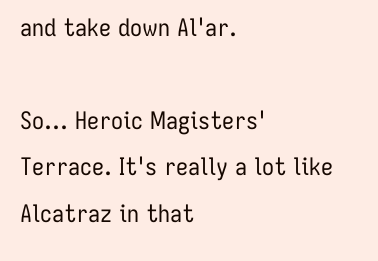and take down Al'ar.

So... Heroic Magisters' Terrace. It's really a lot like Alcatraz in that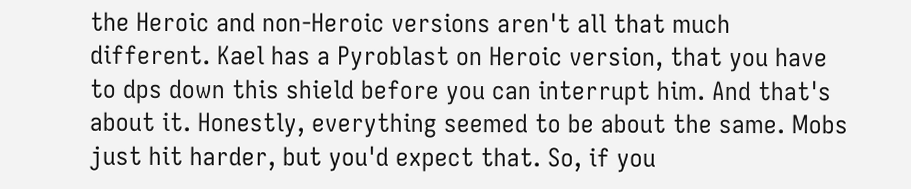the Heroic and non-Heroic versions aren't all that much different. Kael has a Pyroblast on Heroic version, that you have to dps down this shield before you can interrupt him. And that's about it. Honestly, everything seemed to be about the same. Mobs just hit harder, but you'd expect that. So, if you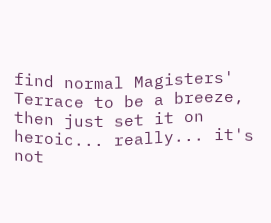find normal Magisters' Terrace to be a breeze, then just set it on heroic... really... it's not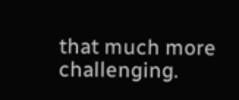that much more challenging.